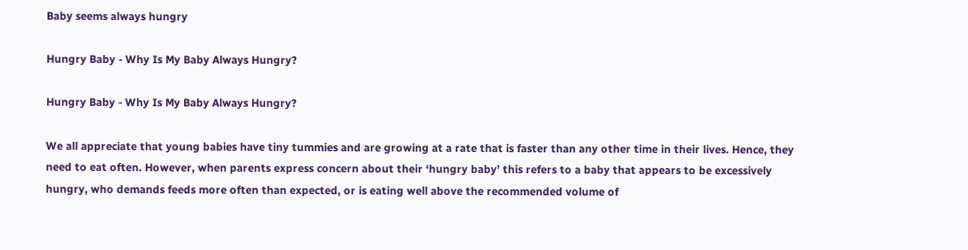Baby seems always hungry

Hungry Baby - Why Is My Baby Always Hungry?

Hungry Baby - Why Is My Baby Always Hungry?

We all appreciate that young babies have tiny tummies and are growing at a rate that is faster than any other time in their lives. Hence, they need to eat often. However, when parents express concern about their ‘hungry baby’ this refers to a baby that appears to be excessively hungry, who demands feeds more often than expected, or is eating well above the recommended volume of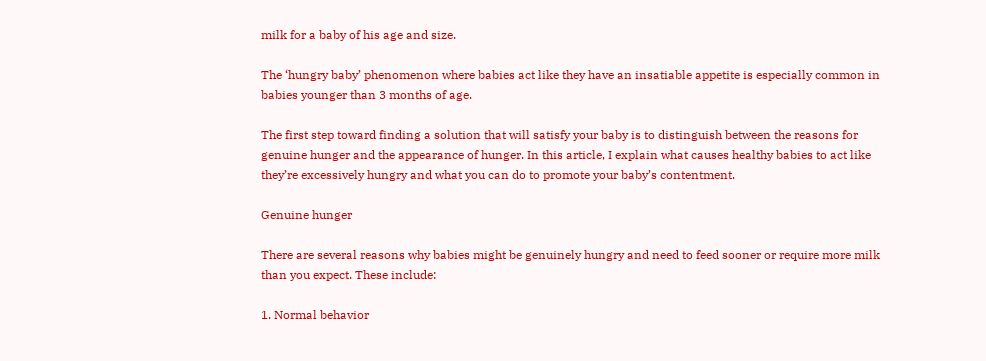milk for a baby of his age and size.

The ‘hungry baby’ phenomenon where babies act like they have an insatiable appetite is especially common in babies younger than 3 months of age.

The first step toward finding a solution that will satisfy your baby is to distinguish between the reasons for genuine hunger and the appearance of hunger. In this article, I explain what causes healthy babies to act like they’re excessively hungry and what you can do to promote your baby’s contentment.

Genuine hunger

There are several reasons why babies might be genuinely hungry and need to feed sooner or require more milk than you expect. These include:

1. Normal behavior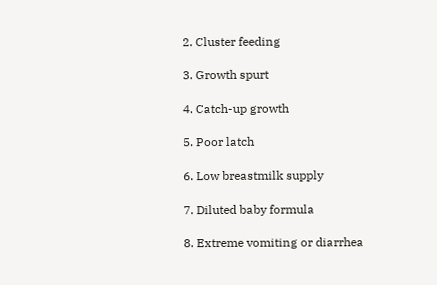2. Cluster feeding

3. Growth spurt

4. Catch-up growth

5. Poor latch

6. Low breastmilk supply

7. Diluted baby formula

8. Extreme vomiting or diarrhea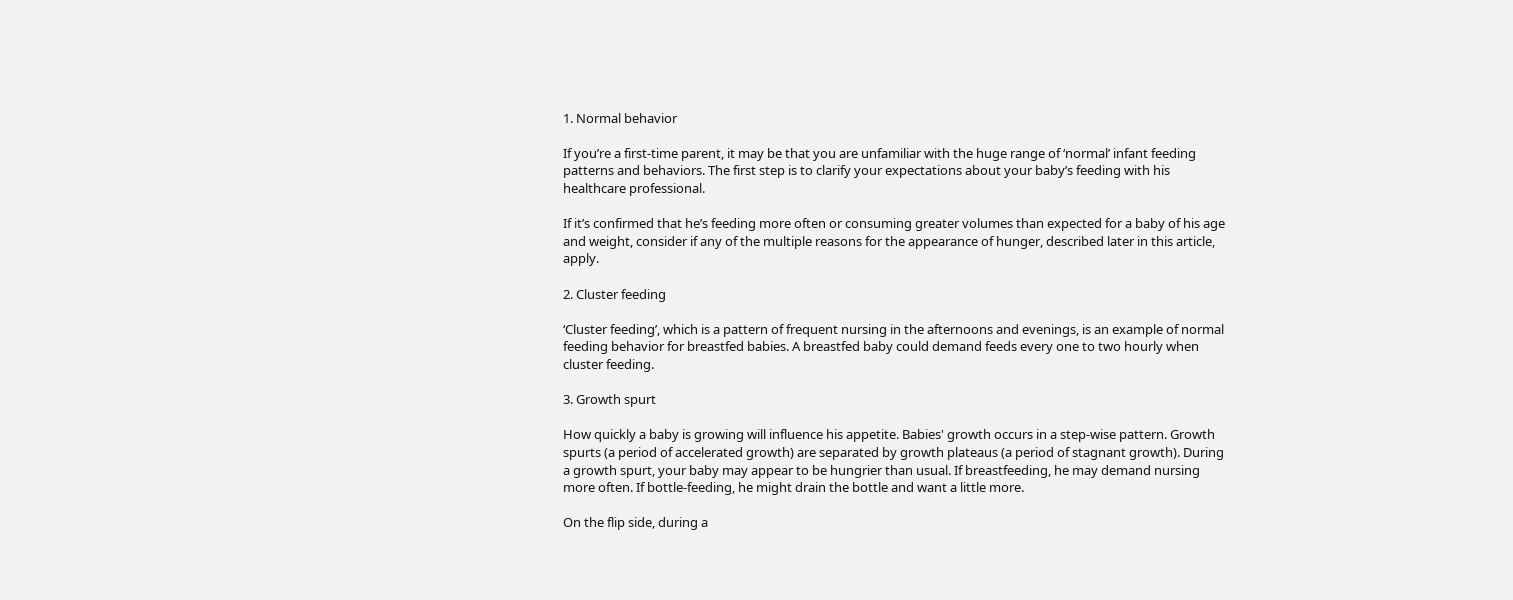1. Normal behavior

If you’re a first-time parent, it may be that you are unfamiliar with the huge range of ‘normal’ infant feeding patterns and behaviors. The first step is to clarify your expectations about your baby’s feeding with his healthcare professional.

If it’s confirmed that he’s feeding more often or consuming greater volumes than expected for a baby of his age and weight, consider if any of the multiple reasons for the appearance of hunger, described later in this article, apply.

2. Cluster feeding

‘Cluster feeding’, which is a pattern of frequent nursing in the afternoons and evenings, is an example of normal feeding behavior for breastfed babies. A breastfed baby could demand feeds every one to two hourly when cluster feeding.

3. Growth spurt

How quickly a baby is growing will influence his appetite. Babies' growth occurs in a step-wise pattern. Growth spurts (a period of accelerated growth) are separated by growth plateaus (a period of stagnant growth). During a growth spurt, your baby may appear to be hungrier than usual. If breastfeeding, he may demand nursing more often. If bottle-feeding, he might drain the bottle and want a little more.

On the flip side, during a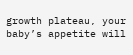growth plateau, your baby’s appetite will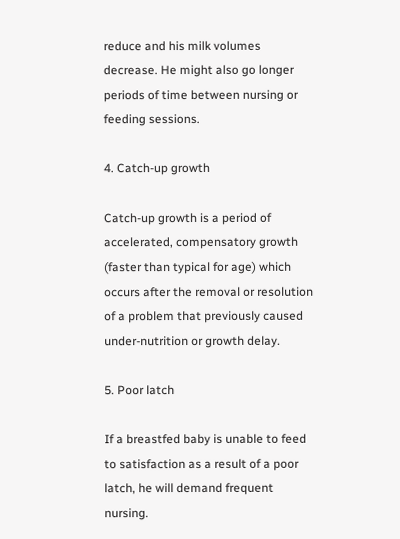reduce and his milk volumes decrease. He might also go longer periods of time between nursing or feeding sessions.

4. Catch-up growth

Catch-up growth is a period of accelerated, compensatory growth (faster than typical for age) which occurs after the removal or resolution of a problem that previously caused under-nutrition or growth delay.

5. Poor latch

If a breastfed baby is unable to feed to satisfaction as a result of a poor latch, he will demand frequent nursing.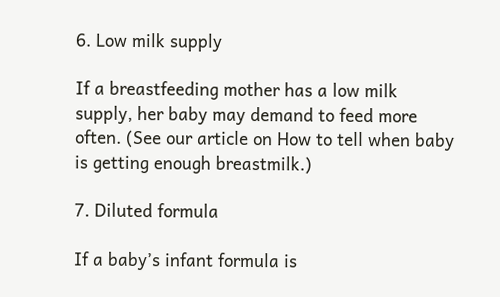6. Low milk supply

If a breastfeeding mother has a low milk supply, her baby may demand to feed more often. (See our article on How to tell when baby is getting enough breastmilk.)

7. Diluted formula

If a baby’s infant formula is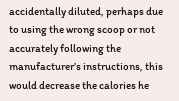accidentally diluted, perhaps due to using the wrong scoop or not accurately following the manufacturer’s instructions, this would decrease the calories he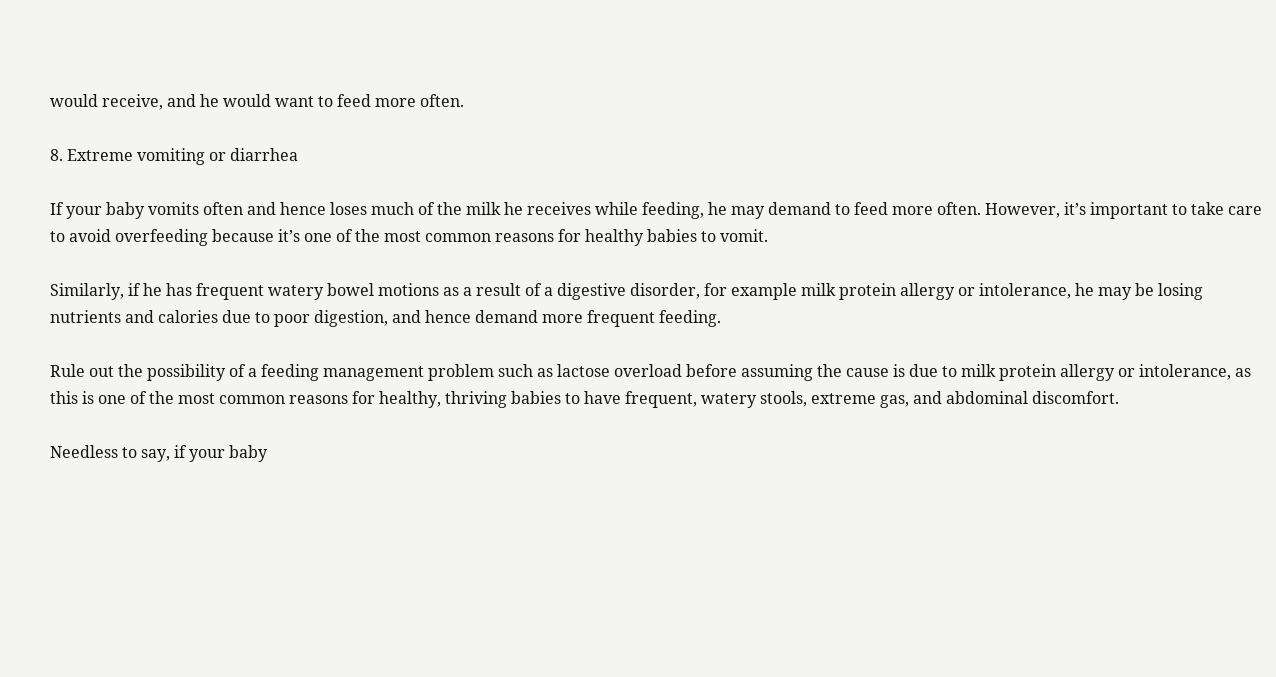would receive, and he would want to feed more often.

8. Extreme vomiting or diarrhea

If your baby vomits often and hence loses much of the milk he receives while feeding, he may demand to feed more often. However, it’s important to take care to avoid overfeeding because it’s one of the most common reasons for healthy babies to vomit.

Similarly, if he has frequent watery bowel motions as a result of a digestive disorder, for example milk protein allergy or intolerance, he may be losing nutrients and calories due to poor digestion, and hence demand more frequent feeding.

Rule out the possibility of a feeding management problem such as lactose overload before assuming the cause is due to milk protein allergy or intolerance, as this is one of the most common reasons for healthy, thriving babies to have frequent, watery stools, extreme gas, and abdominal discomfort.

Needless to say, if your baby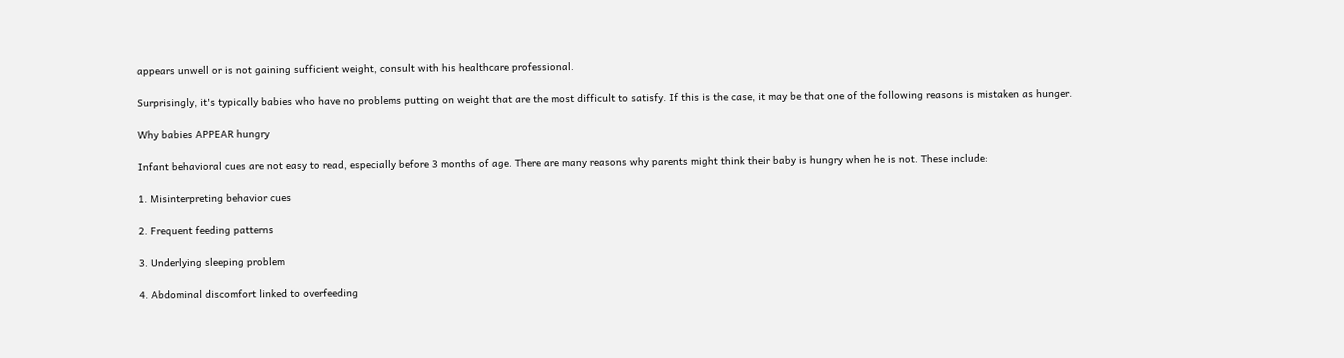appears unwell or is not gaining sufficient weight, consult with his healthcare professional.

Surprisingly, it's typically babies who have no problems putting on weight that are the most difficult to satisfy. If this is the case, it may be that one of the following reasons is mistaken as hunger.

Why babies APPEAR hungry

Infant behavioral cues are not easy to read, especially before 3 months of age. There are many reasons why parents might think their baby is hungry when he is not. These include:

1. Misinterpreting behavior cues

2. Frequent feeding patterns

3. Underlying sleeping problem

4. Abdominal discomfort linked to overfeeding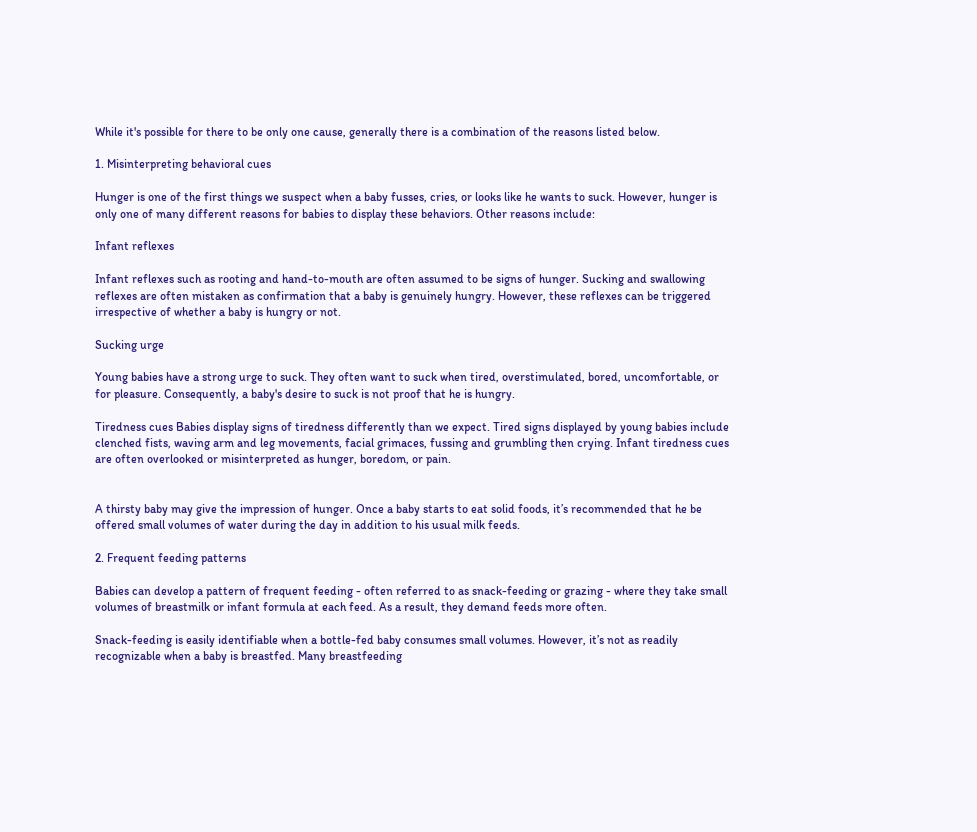While it's possible for there to be only one cause, generally there is a combination of the reasons listed below.

1. Misinterpreting behavioral cues

Hunger is one of the first things we suspect when a baby fusses, cries, or looks like he wants to suck. However, hunger is only one of many different reasons for babies to display these behaviors. Other reasons include:

Infant reflexes

Infant reflexes such as rooting and hand-to-mouth are often assumed to be signs of hunger. Sucking and swallowing reflexes are often mistaken as confirmation that a baby is genuinely hungry. However, these reflexes can be triggered irrespective of whether a baby is hungry or not.

Sucking urge

Young babies have a strong urge to suck. They often want to suck when tired, overstimulated, bored, uncomfortable, or for pleasure. Consequently, a baby's desire to suck is not proof that he is hungry.

Tiredness cues Babies display signs of tiredness differently than we expect. Tired signs displayed by young babies include clenched fists, waving arm and leg movements, facial grimaces, fussing and grumbling then crying. Infant tiredness cues are often overlooked or misinterpreted as hunger, boredom, or pain.


A thirsty baby may give the impression of hunger. Once a baby starts to eat solid foods, it’s recommended that he be offered small volumes of water during the day in addition to his usual milk feeds.

2. Frequent feeding patterns

Babies can develop a pattern of frequent feeding - often referred to as snack-feeding or grazing - where they take small volumes of breastmilk or infant formula at each feed. As a result, they demand feeds more often.

Snack-feeding is easily identifiable when a bottle-fed baby consumes small volumes. However, it’s not as readily recognizable when a baby is breastfed. Many breastfeeding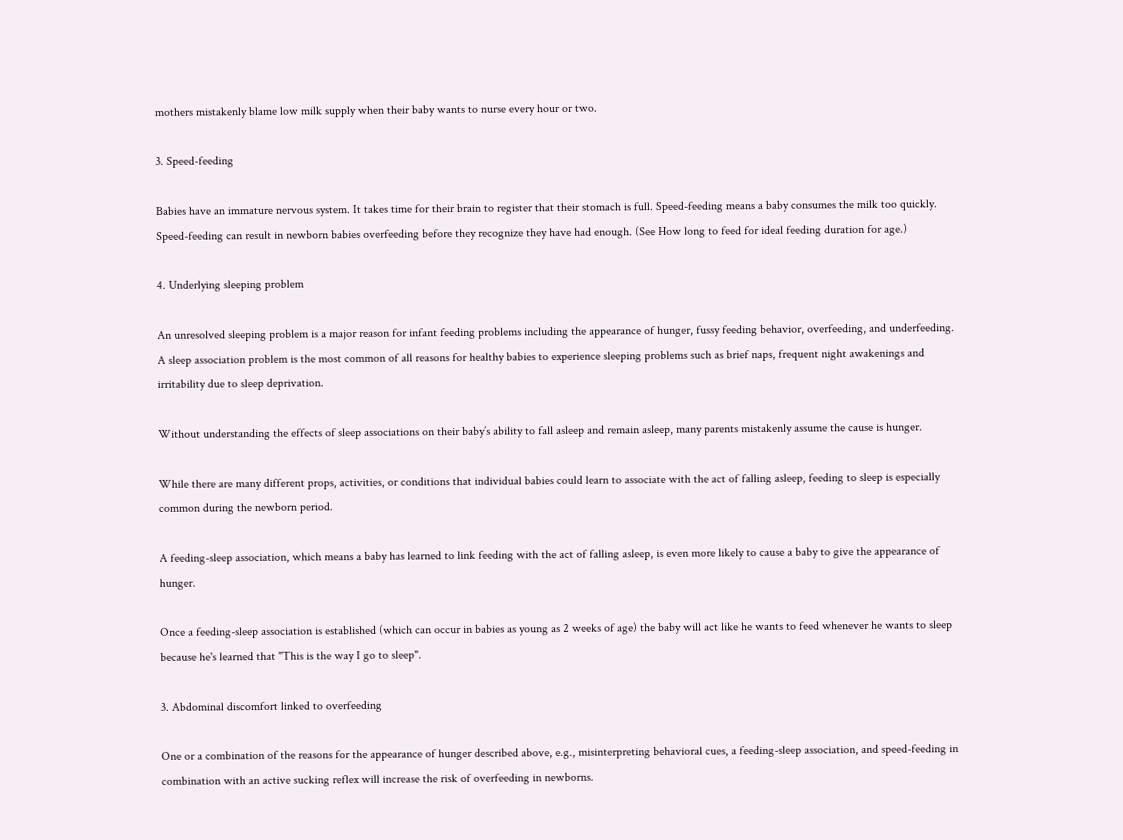mothers mistakenly blame low milk supply when their baby wants to nurse every hour or two.

3. Speed-feeding

Babies have an immature nervous system. It takes time for their brain to register that their stomach is full. Speed-feeding means a baby consumes the milk too quickly. Speed-feeding can result in newborn babies overfeeding before they recognize they have had enough. (See How long to feed for ideal feeding duration for age.)

4. Underlying sleeping problem

An unresolved sleeping problem is a major reason for infant feeding problems including the appearance of hunger, fussy feeding behavior, overfeeding, and underfeeding. A sleep association problem is the most common of all reasons for healthy babies to experience sleeping problems such as brief naps, frequent night awakenings and irritability due to sleep deprivation.

Without understanding the effects of sleep associations on their baby’s ability to fall asleep and remain asleep, many parents mistakenly assume the cause is hunger.

While there are many different props, activities, or conditions that individual babies could learn to associate with the act of falling asleep, feeding to sleep is especially common during the newborn period.

A feeding-sleep association, which means a baby has learned to link feeding with the act of falling asleep, is even more likely to cause a baby to give the appearance of hunger.

Once a feeding-sleep association is established (which can occur in babies as young as 2 weeks of age) the baby will act like he wants to feed whenever he wants to sleep because he's learned that "This is the way I go to sleep".

3. Abdominal discomfort linked to overfeeding

One or a combination of the reasons for the appearance of hunger described above, e.g., misinterpreting behavioral cues, a feeding-sleep association, and speed-feeding in combination with an active sucking reflex will increase the risk of overfeeding in newborns.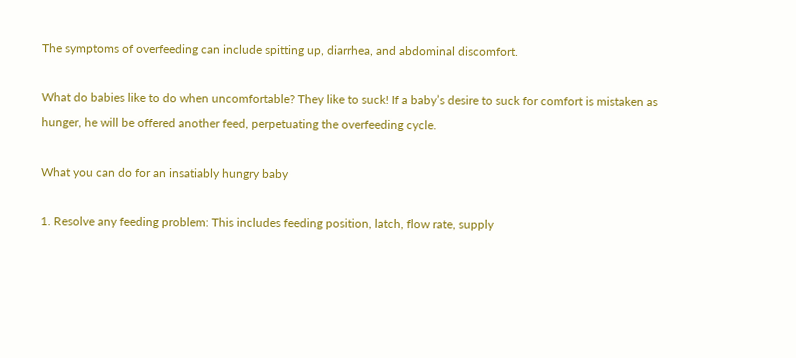The symptoms of overfeeding can include spitting up, diarrhea, and abdominal discomfort.

What do babies like to do when uncomfortable? They like to suck! If a baby’s desire to suck for comfort is mistaken as hunger, he will be offered another feed, perpetuating the overfeeding cycle.

What you can do for an insatiably hungry baby

1. Resolve any feeding problem: This includes feeding position, latch, flow rate, supply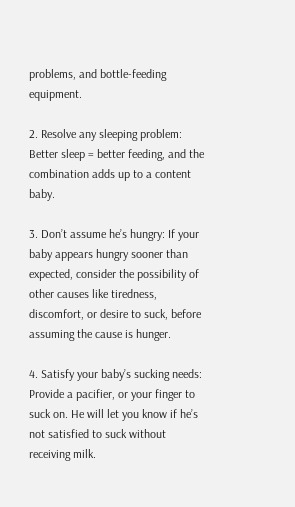problems, and bottle-feeding equipment.

2. Resolve any sleeping problem: Better sleep = better feeding, and the combination adds up to a content baby.

3. Don’t assume he’s hungry: If your baby appears hungry sooner than expected, consider the possibility of other causes like tiredness, discomfort, or desire to suck, before assuming the cause is hunger.

4. Satisfy your baby’s sucking needs: Provide a pacifier, or your finger to suck on. He will let you know if he’s not satisfied to suck without receiving milk.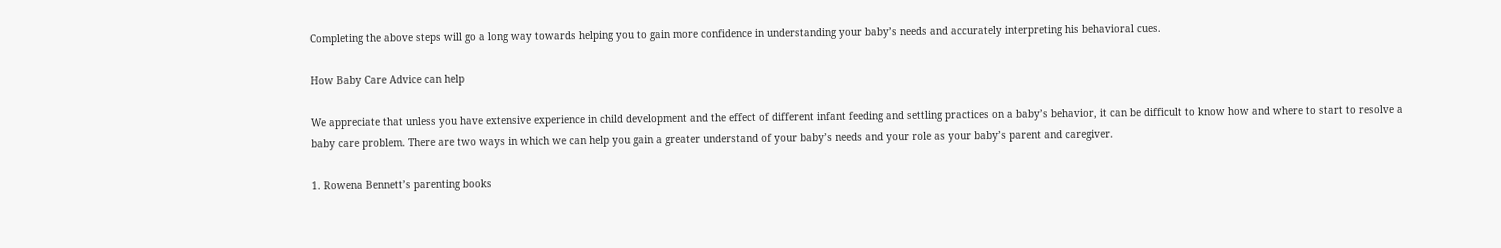Completing the above steps will go a long way towards helping you to gain more confidence in understanding your baby’s needs and accurately interpreting his behavioral cues.

How Baby Care Advice can help

We appreciate that unless you have extensive experience in child development and the effect of different infant feeding and settling practices on a baby’s behavior, it can be difficult to know how and where to start to resolve a baby care problem. There are two ways in which we can help you gain a greater understand of your baby’s needs and your role as your baby’s parent and caregiver.

1. Rowena Bennett’s parenting books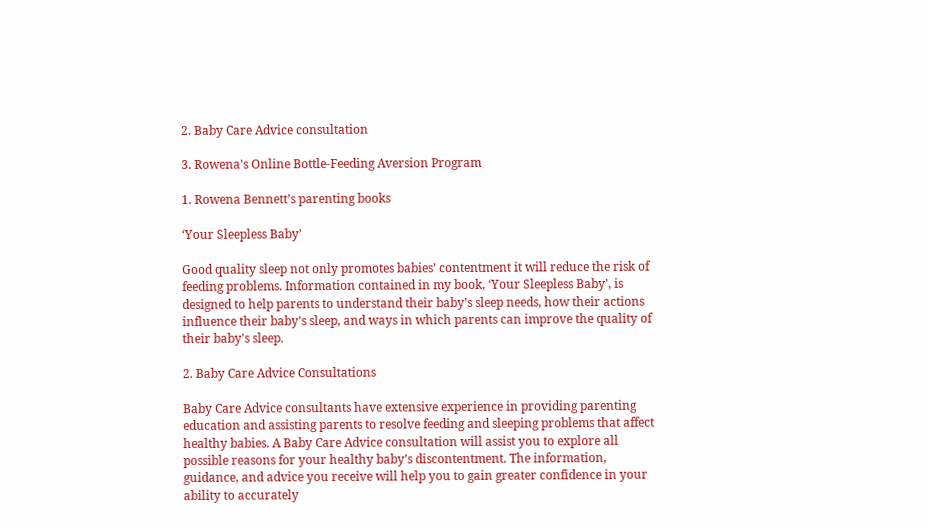2. Baby Care Advice consultation

3. Rowena's Online Bottle-Feeding Aversion Program

1. Rowena Bennett’s parenting books

‘Your Sleepless Baby’

Good quality sleep not only promotes babies’ contentment it will reduce the risk of feeding problems. Information contained in my book, ‘Your Sleepless Baby’, is designed to help parents to understand their baby’s sleep needs, how their actions influence their baby's sleep, and ways in which parents can improve the quality of their baby's sleep.

2. Baby Care Advice Consultations

Baby Care Advice consultants have extensive experience in providing parenting education and assisting parents to resolve feeding and sleeping problems that affect healthy babies. A Baby Care Advice consultation will assist you to explore all possible reasons for your healthy baby’s discontentment. The information, guidance, and advice you receive will help you to gain greater confidence in your ability to accurately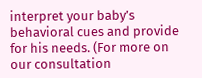interpret your baby’s behavioral cues and provide for his needs. (For more on our consultation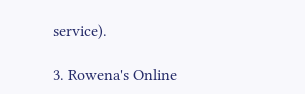service).

3. Rowena's Online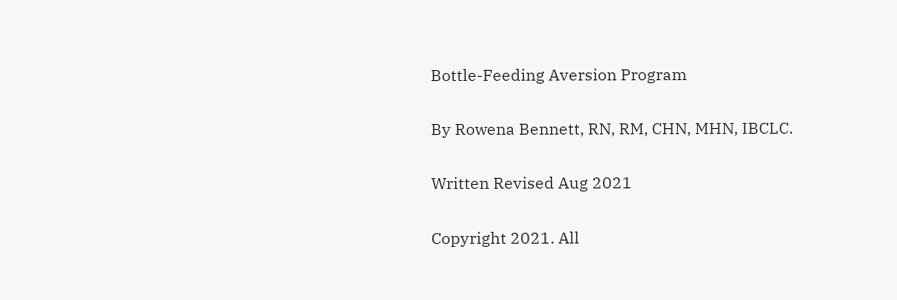Bottle-Feeding Aversion Program

By Rowena Bennett, RN, RM, CHN, MHN, IBCLC.

Written Revised Aug 2021

Copyright 2021. All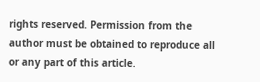rights reserved. Permission from the author must be obtained to reproduce all or any part of this article.